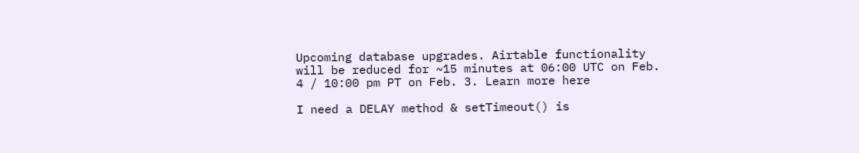Upcoming database upgrades. Airtable functionality will be reduced for ~15 minutes at 06:00 UTC on Feb. 4 / 10:00 pm PT on Feb. 3. Learn more here

I need a DELAY method & setTimeout() is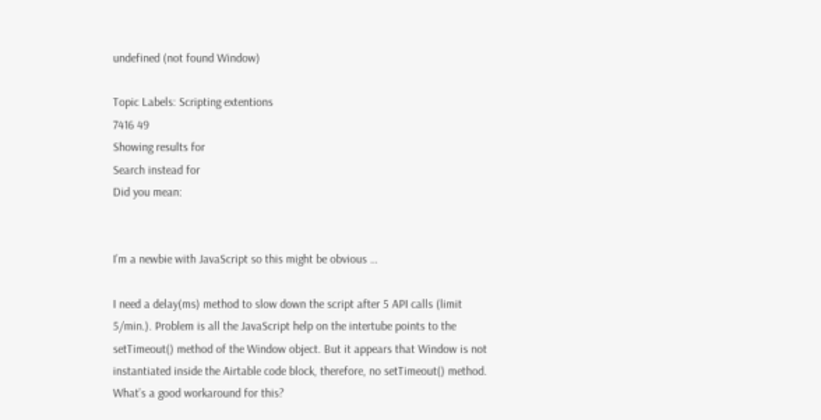undefined (not found Window)

Topic Labels: Scripting extentions
7416 49
Showing results for
Search instead for
Did you mean:


I’m a newbie with JavaScript so this might be obvious …

I need a delay(ms) method to slow down the script after 5 API calls (limit 5/min.). Problem is all the JavaScript help on the intertube points to the setTimeout() method of the Window object. But it appears that Window is not instantiated inside the Airtable code block, therefore, no setTimeout() method. What’s a good workaround for this?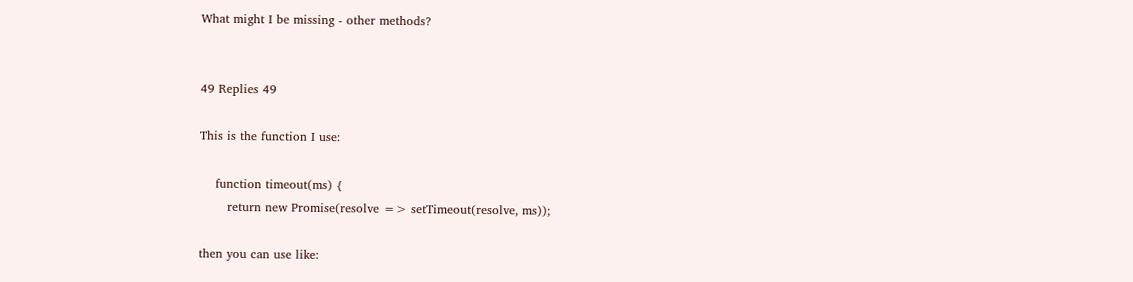What might I be missing - other methods?


49 Replies 49

This is the function I use:

    function timeout(ms) {
       return new Promise(resolve => setTimeout(resolve, ms));

then you can use like: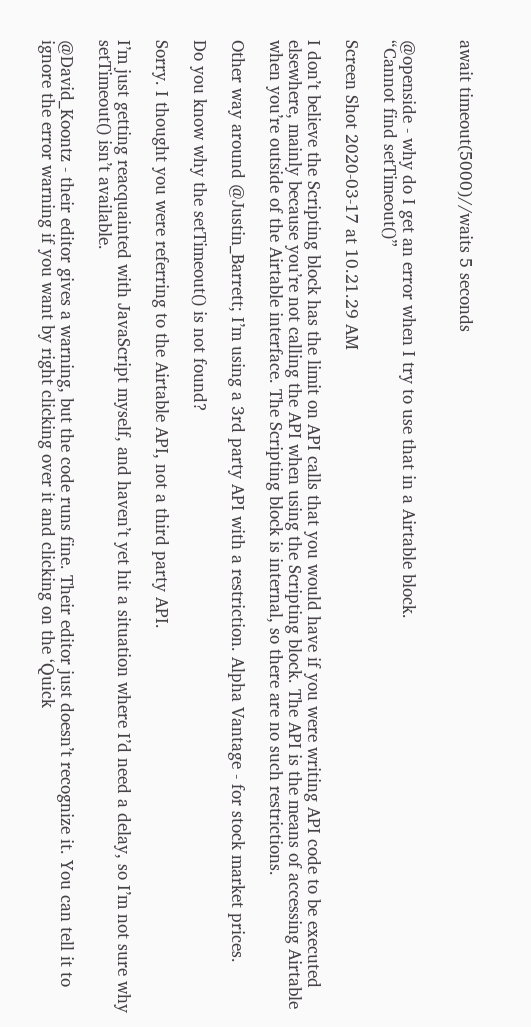await timeout(5000)//waits 5 seconds


@openside - why do I get an error when I try to use that in a Airtable block.
“Cannot find setTimeout()”

Screen Shot 2020-03-17 at 10.21.29 AM

I don’t believe the Scripting block has the limit on API calls that you would have if you were writing API code to be executed elsewhere, mainly because you’re not calling the API when using the Scripting block. The API is the means of accessing Airtable when you’re outside of the Airtable interface. The Scripting block is internal, so there are no such restrictions.

Other way around @Justin_Barrett; I’m using a 3rd party API with a restriction. Alpha Vantage - for stock market prices.

Do you know why the setTimeout() is not found?

Sorry. I thought you were referring to the Airtable API, not a third party API.

I’m just getting reacquainted with JavaScript myself, and haven’t yet hit a situation where I’d need a delay, so I’m not sure why setTimeout() isn’t available.

@David_Koontz - their editor gives a warning, but the code runs fine. Their editor just doesn’t recognize it. You can tell it to ignore the error warning if you want by right clicking over it and clicking on the ‘Quick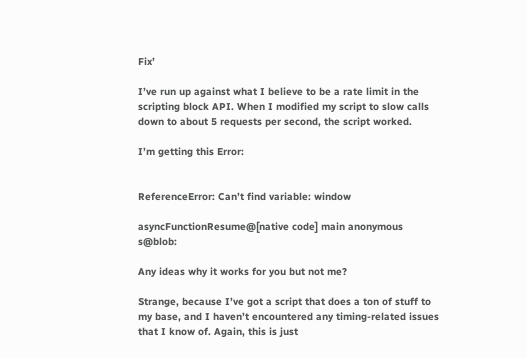Fix’

I’ve run up against what I believe to be a rate limit in the scripting block API. When I modified my script to slow calls down to about 5 requests per second, the script worked.

I’m getting this Error:


ReferenceError: Can’t find variable: window

asyncFunctionResume@[native code] main anonymous s@blob:

Any ideas why it works for you but not me?

Strange, because I’ve got a script that does a ton of stuff to my base, and I haven’t encountered any timing-related issues that I know of. Again, this is just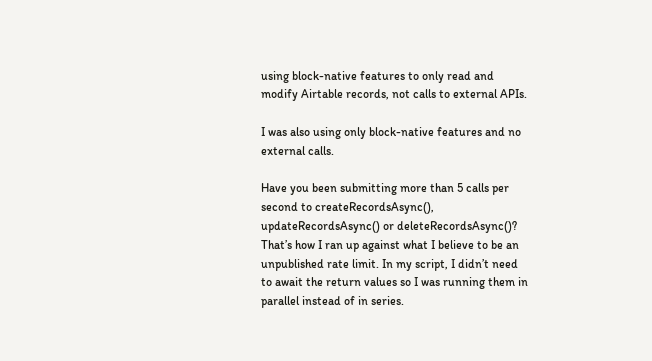using block-native features to only read and modify Airtable records, not calls to external APIs.

I was also using only block-native features and no external calls.

Have you been submitting more than 5 calls per second to createRecordsAsync(), updateRecordsAsync() or deleteRecordsAsync()? That’s how I ran up against what I believe to be an unpublished rate limit. In my script, I didn’t need to await the return values so I was running them in parallel instead of in series.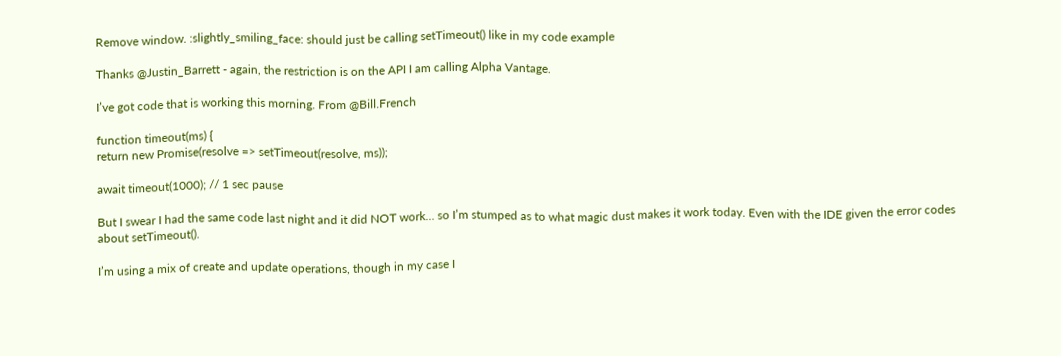Remove window. :slightly_smiling_face: should just be calling setTimeout() like in my code example

Thanks @Justin_Barrett - again, the restriction is on the API I am calling Alpha Vantage.

I’ve got code that is working this morning. From @Bill.French

function timeout(ms) {
return new Promise(resolve => setTimeout(resolve, ms));

await timeout(1000); // 1 sec pause

But I swear I had the same code last night and it did NOT work… so I’m stumped as to what magic dust makes it work today. Even with the IDE given the error codes about setTimeout().

I’m using a mix of create and update operations, though in my case I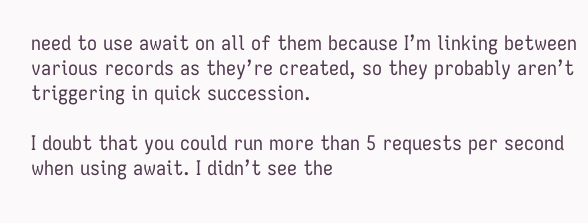need to use await on all of them because I’m linking between various records as they’re created, so they probably aren’t triggering in quick succession.

I doubt that you could run more than 5 requests per second when using await. I didn’t see the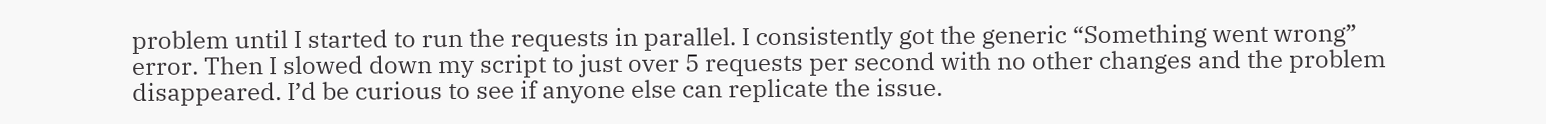problem until I started to run the requests in parallel. I consistently got the generic “Something went wrong” error. Then I slowed down my script to just over 5 requests per second with no other changes and the problem disappeared. I’d be curious to see if anyone else can replicate the issue.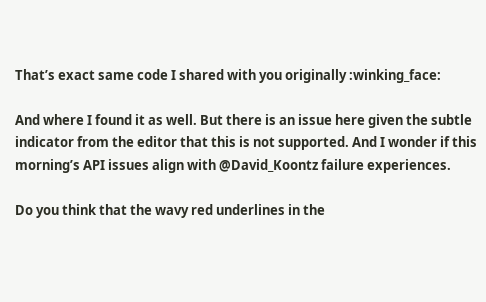That’s exact same code I shared with you originally :winking_face:

And where I found it as well. But there is an issue here given the subtle indicator from the editor that this is not supported. And I wonder if this morning’s API issues align with @David_Koontz failure experiences.

Do you think that the wavy red underlines in the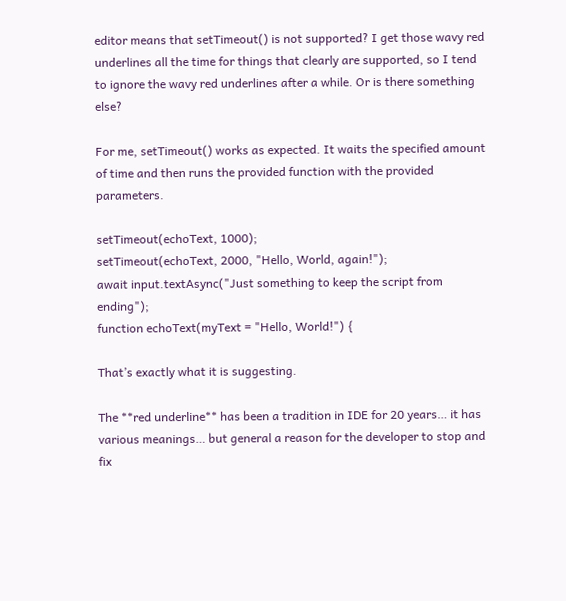editor means that setTimeout() is not supported? I get those wavy red underlines all the time for things that clearly are supported, so I tend to ignore the wavy red underlines after a while. Or is there something else?

For me, setTimeout() works as expected. It waits the specified amount of time and then runs the provided function with the provided parameters.

setTimeout(echoText, 1000);
setTimeout(echoText, 2000, "Hello, World, again!");
await input.textAsync("Just something to keep the script from ending");
function echoText(myText = "Hello, World!") {

That’s exactly what it is suggesting.

The **red underline** has been a tradition in IDE for 20 years… it has various meanings… but general a reason for the developer to stop and fix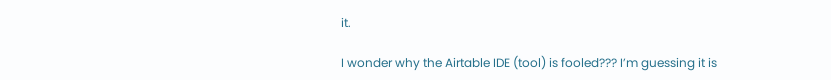it.

I wonder why the Airtable IDE (tool) is fooled??? I’m guessing it is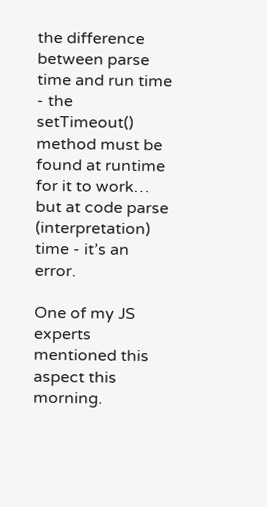the difference between parse time and run time - the setTimeout() method must be found at runtime for it to work… but at code parse (interpretation) time - it’s an error.

One of my JS experts mentioned this aspect this morning.